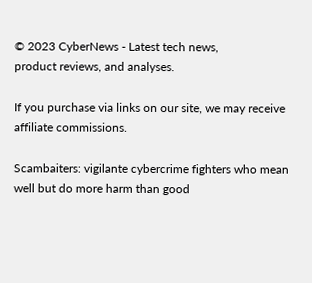© 2023 CyberNews - Latest tech news,
product reviews, and analyses.

If you purchase via links on our site, we may receive affiliate commissions.

Scambaiters: vigilante cybercrime fighters who mean well but do more harm than good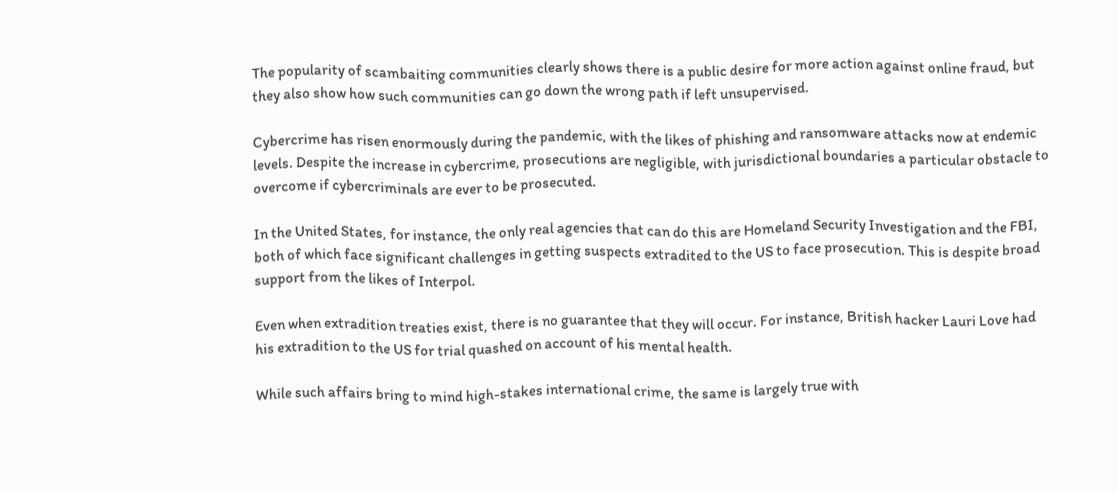The popularity of scambaiting communities clearly shows there is a public desire for more action against online fraud, but they also show how such communities can go down the wrong path if left unsupervised.

Cybercrime has risen enormously during the pandemic, with the likes of phishing and ransomware attacks now at endemic levels. Despite the increase in cybercrime, prosecutions are negligible, with jurisdictional boundaries a particular obstacle to overcome if cybercriminals are ever to be prosecuted.

In the United States, for instance, the only real agencies that can do this are Homeland Security Investigation and the FBI, both of which face significant challenges in getting suspects extradited to the US to face prosecution. This is despite broad support from the likes of Interpol.

Even when extradition treaties exist, there is no guarantee that they will occur. For instance, British hacker Lauri Love had his extradition to the US for trial quashed on account of his mental health.

While such affairs bring to mind high-stakes international crime, the same is largely true with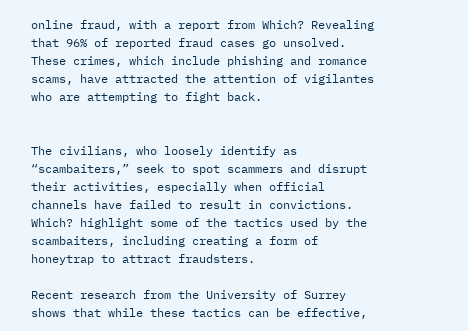online fraud, with a report from Which? Revealing that 96% of reported fraud cases go unsolved. These crimes, which include phishing and romance scams, have attracted the attention of vigilantes who are attempting to fight back.


The civilians, who loosely identify as “scambaiters,” seek to spot scammers and disrupt their activities, especially when official channels have failed to result in convictions. Which? highlight some of the tactics used by the scambaiters, including creating a form of honeytrap to attract fraudsters.

Recent research from the University of Surrey shows that while these tactics can be effective,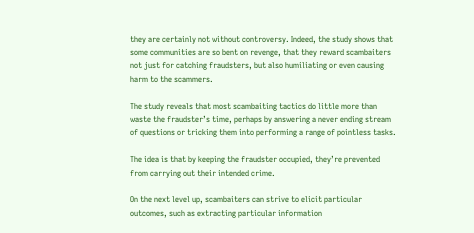they are certainly not without controversy. Indeed, the study shows that some communities are so bent on revenge, that they reward scambaiters not just for catching fraudsters, but also humiliating or even causing harm to the scammers.

The study reveals that most scambaiting tactics do little more than waste the fraudster’s time, perhaps by answering a never ending stream of questions or tricking them into performing a range of pointless tasks.

The idea is that by keeping the fraudster occupied, they’re prevented from carrying out their intended crime.

On the next level up, scambaiters can strive to elicit particular outcomes, such as extracting particular information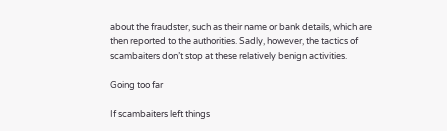about the fraudster, such as their name or bank details, which are then reported to the authorities. Sadly, however, the tactics of scambaiters don’t stop at these relatively benign activities.

Going too far

If scambaiters left things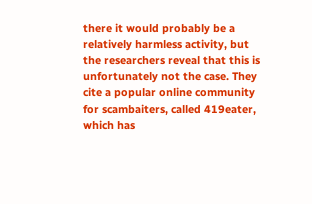there it would probably be a relatively harmless activity, but the researchers reveal that this is unfortunately not the case. They cite a popular online community for scambaiters, called 419eater, which has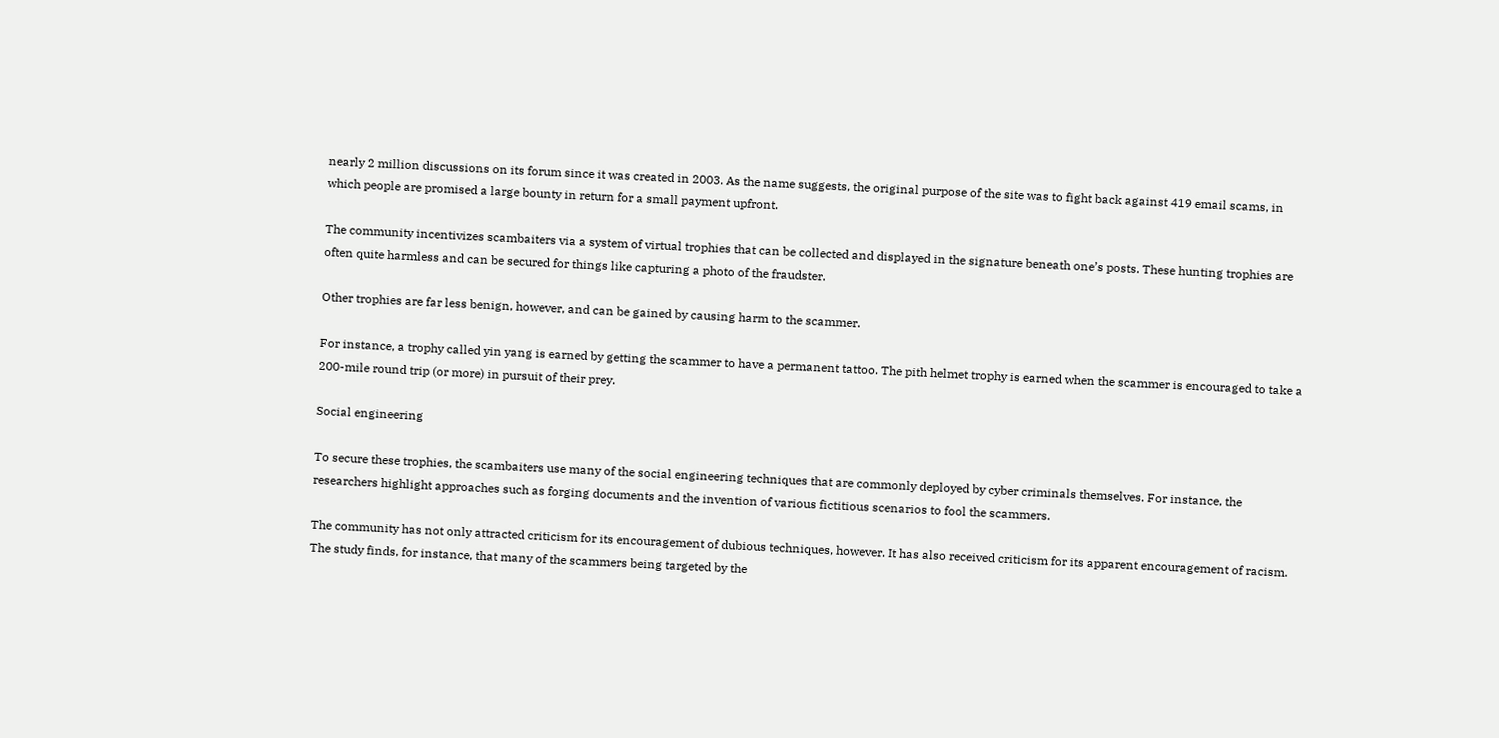nearly 2 million discussions on its forum since it was created in 2003. As the name suggests, the original purpose of the site was to fight back against 419 email scams, in which people are promised a large bounty in return for a small payment upfront.

The community incentivizes scambaiters via a system of virtual trophies that can be collected and displayed in the signature beneath one’s posts. These hunting trophies are often quite harmless and can be secured for things like capturing a photo of the fraudster.

Other trophies are far less benign, however, and can be gained by causing harm to the scammer.

For instance, a trophy called yin yang is earned by getting the scammer to have a permanent tattoo. The pith helmet trophy is earned when the scammer is encouraged to take a 200-mile round trip (or more) in pursuit of their prey.

Social engineering

To secure these trophies, the scambaiters use many of the social engineering techniques that are commonly deployed by cyber criminals themselves. For instance, the researchers highlight approaches such as forging documents and the invention of various fictitious scenarios to fool the scammers.

The community has not only attracted criticism for its encouragement of dubious techniques, however. It has also received criticism for its apparent encouragement of racism. The study finds, for instance, that many of the scammers being targeted by the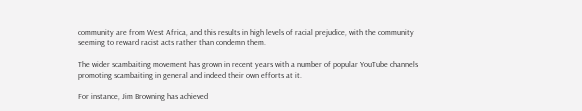community are from West Africa, and this results in high levels of racial prejudice, with the community seeming to reward racist acts rather than condemn them.

The wider scambaiting movement has grown in recent years with a number of popular YouTube channels promoting scambaiting in general and indeed their own efforts at it.

For instance, Jim Browning has achieved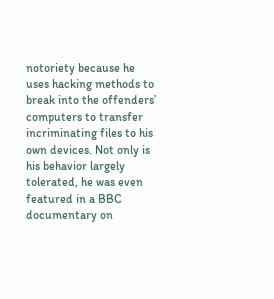notoriety because he uses hacking methods to break into the offenders’ computers to transfer incriminating files to his own devices. Not only is his behavior largely tolerated, he was even featured in a BBC documentary on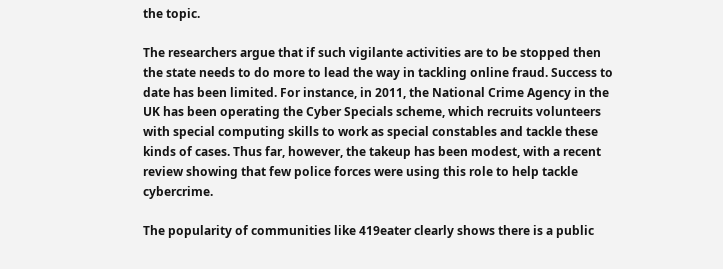the topic.

The researchers argue that if such vigilante activities are to be stopped then the state needs to do more to lead the way in tackling online fraud. Success to date has been limited. For instance, in 2011, the National Crime Agency in the UK has been operating the Cyber Specials scheme, which recruits volunteers with special computing skills to work as special constables and tackle these kinds of cases. Thus far, however, the takeup has been modest, with a recent review showing that few police forces were using this role to help tackle cybercrime.

The popularity of communities like 419eater clearly shows there is a public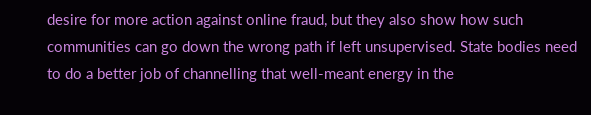desire for more action against online fraud, but they also show how such communities can go down the wrong path if left unsupervised. State bodies need to do a better job of channelling that well-meant energy in the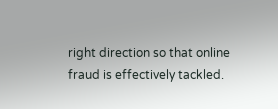right direction so that online fraud is effectively tackled.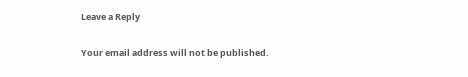Leave a Reply

Your email address will not be published.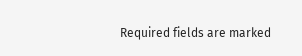Required fields are marked